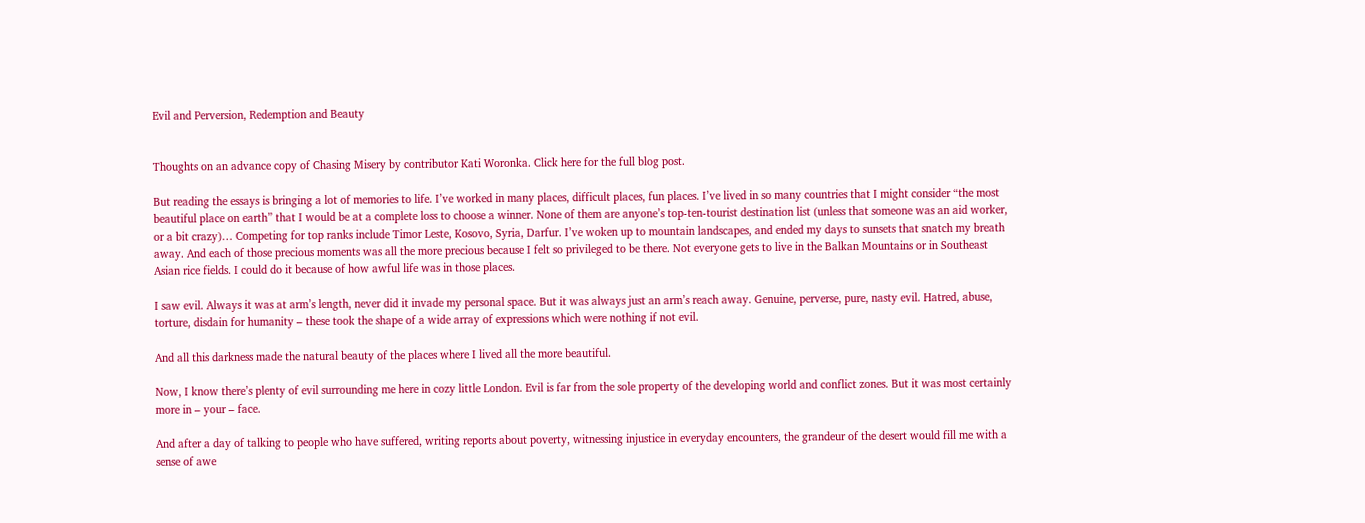Evil and Perversion, Redemption and Beauty


Thoughts on an advance copy of Chasing Misery by contributor Kati Woronka. Click here for the full blog post.

But reading the essays is bringing a lot of memories to life. I’ve worked in many places, difficult places, fun places. I’ve lived in so many countries that I might consider “the most beautiful place on earth” that I would be at a complete loss to choose a winner. None of them are anyone’s top-ten-tourist destination list (unless that someone was an aid worker, or a bit crazy)… Competing for top ranks include Timor Leste, Kosovo, Syria, Darfur. I’ve woken up to mountain landscapes, and ended my days to sunsets that snatch my breath away. And each of those precious moments was all the more precious because I felt so privileged to be there. Not everyone gets to live in the Balkan Mountains or in Southeast Asian rice fields. I could do it because of how awful life was in those places.

I saw evil. Always it was at arm’s length, never did it invade my personal space. But it was always just an arm’s reach away. Genuine, perverse, pure, nasty evil. Hatred, abuse, torture, disdain for humanity – these took the shape of a wide array of expressions which were nothing if not evil.

And all this darkness made the natural beauty of the places where I lived all the more beautiful.

Now, I know there’s plenty of evil surrounding me here in cozy little London. Evil is far from the sole property of the developing world and conflict zones. But it was most certainly more in – your – face.

And after a day of talking to people who have suffered, writing reports about poverty, witnessing injustice in everyday encounters, the grandeur of the desert would fill me with a sense of awe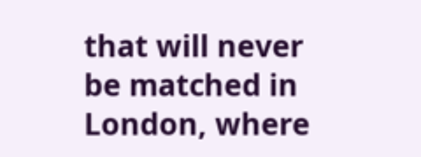that will never be matched in London, where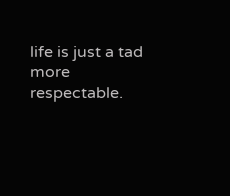life is just a tad more respectable.